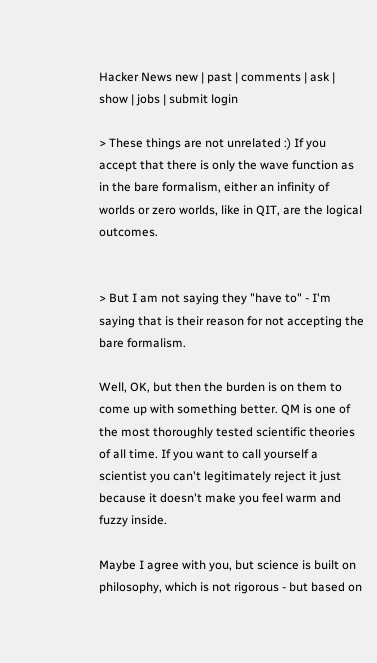Hacker News new | past | comments | ask | show | jobs | submit login

> These things are not unrelated :) If you accept that there is only the wave function as in the bare formalism, either an infinity of worlds or zero worlds, like in QIT, are the logical outcomes.


> But I am not saying they "have to" - I'm saying that is their reason for not accepting the bare formalism.

Well, OK, but then the burden is on them to come up with something better. QM is one of the most thoroughly tested scientific theories of all time. If you want to call yourself a scientist you can't legitimately reject it just because it doesn't make you feel warm and fuzzy inside.

Maybe I agree with you, but science is built on philosophy, which is not rigorous - but based on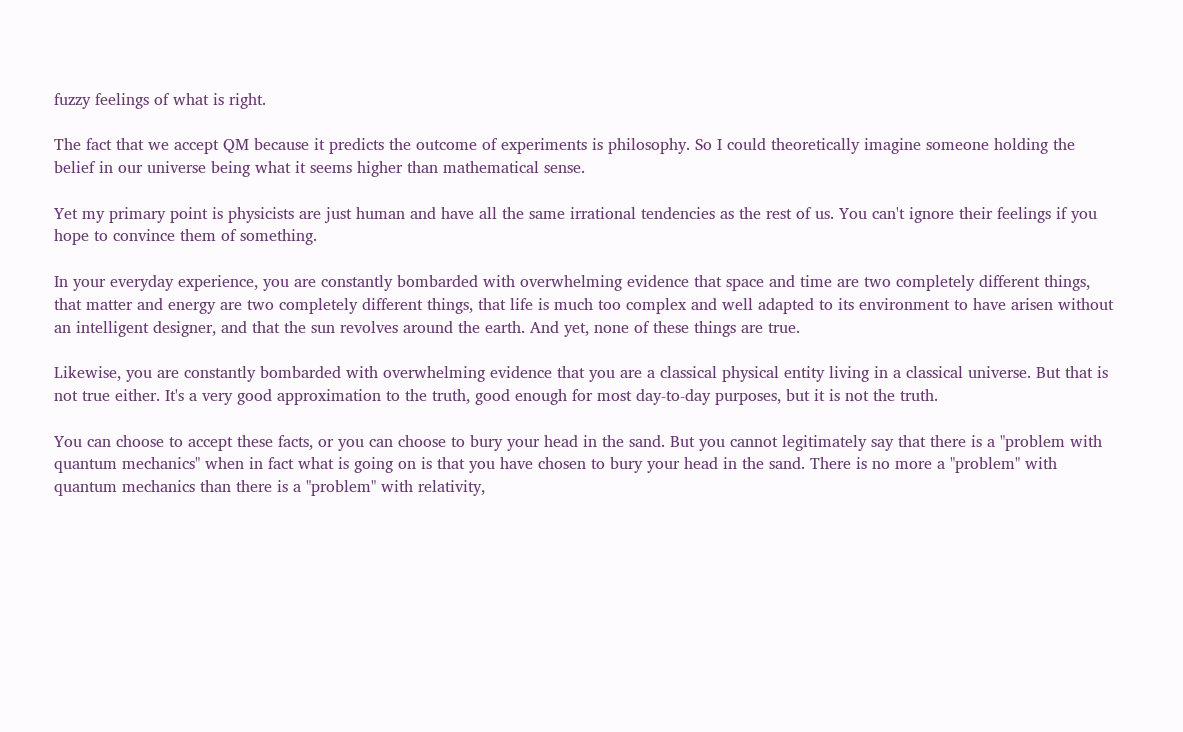fuzzy feelings of what is right.

The fact that we accept QM because it predicts the outcome of experiments is philosophy. So I could theoretically imagine someone holding the belief in our universe being what it seems higher than mathematical sense.

Yet my primary point is physicists are just human and have all the same irrational tendencies as the rest of us. You can't ignore their feelings if you hope to convince them of something.

In your everyday experience, you are constantly bombarded with overwhelming evidence that space and time are two completely different things, that matter and energy are two completely different things, that life is much too complex and well adapted to its environment to have arisen without an intelligent designer, and that the sun revolves around the earth. And yet, none of these things are true.

Likewise, you are constantly bombarded with overwhelming evidence that you are a classical physical entity living in a classical universe. But that is not true either. It's a very good approximation to the truth, good enough for most day-to-day purposes, but it is not the truth.

You can choose to accept these facts, or you can choose to bury your head in the sand. But you cannot legitimately say that there is a "problem with quantum mechanics" when in fact what is going on is that you have chosen to bury your head in the sand. There is no more a "problem" with quantum mechanics than there is a "problem" with relativity,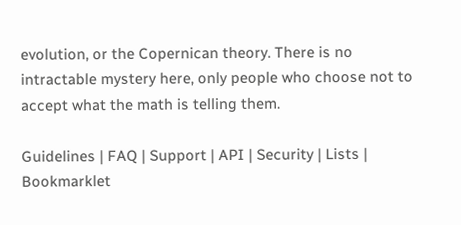evolution, or the Copernican theory. There is no intractable mystery here, only people who choose not to accept what the math is telling them.

Guidelines | FAQ | Support | API | Security | Lists | Bookmarklet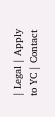| Legal | Apply to YC | Contact